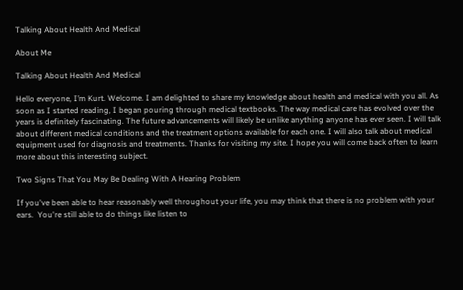Talking About Health And Medical

About Me

Talking About Health And Medical

Hello everyone, I’m Kurt. Welcome. I am delighted to share my knowledge about health and medical with you all. As soon as I started reading, I began pouring through medical textbooks. The way medical care has evolved over the years is definitely fascinating. The future advancements will likely be unlike anything anyone has ever seen. I will talk about different medical conditions and the treatment options available for each one. I will also talk about medical equipment used for diagnosis and treatments. Thanks for visiting my site. I hope you will come back often to learn more about this interesting subject.

Two Signs That You May Be Dealing With A Hearing Problem

If you've been able to hear reasonably well throughout your life, you may think that there is no problem with your ears.  You're still able to do things like listen to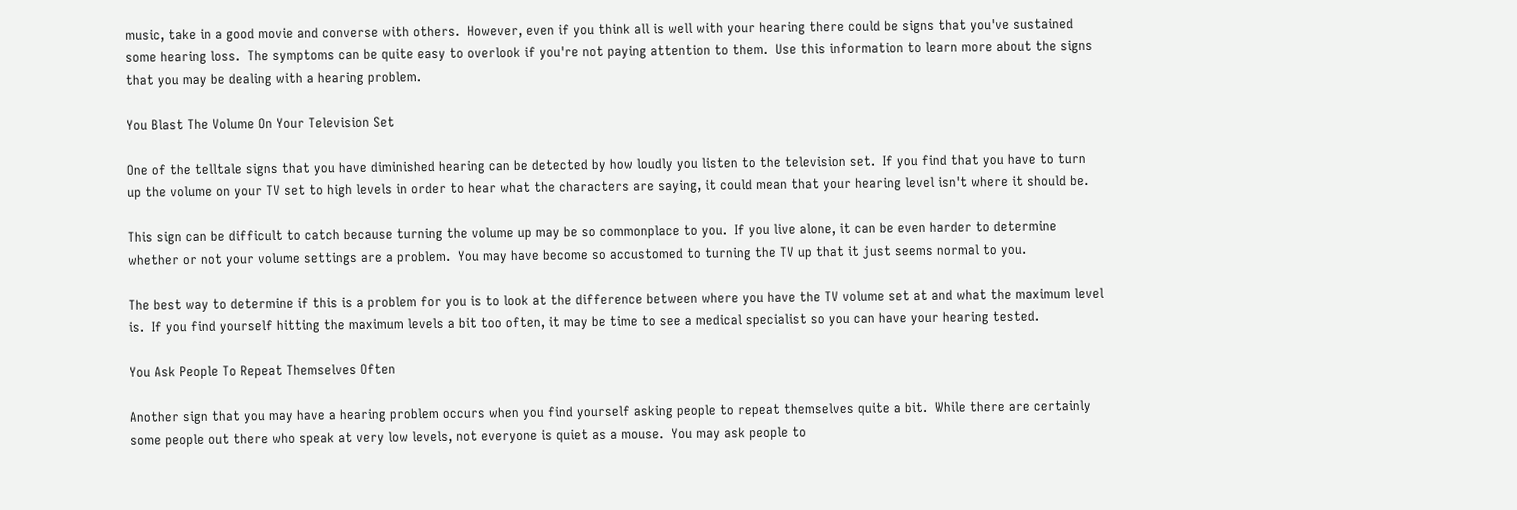music, take in a good movie and converse with others.  However, even if you think all is well with your hearing there could be signs that you've sustained some hearing loss.  The symptoms can be quite easy to overlook if you're not paying attention to them.  Use this information to learn more about the signs that you may be dealing with a hearing problem.

You Blast The Volume On Your Television Set

One of the telltale signs that you have diminished hearing can be detected by how loudly you listen to the television set.  If you find that you have to turn up the volume on your TV set to high levels in order to hear what the characters are saying, it could mean that your hearing level isn't where it should be.

This sign can be difficult to catch because turning the volume up may be so commonplace to you.  If you live alone, it can be even harder to determine whether or not your volume settings are a problem.  You may have become so accustomed to turning the TV up that it just seems normal to you.

The best way to determine if this is a problem for you is to look at the difference between where you have the TV volume set at and what the maximum level is.  If you find yourself hitting the maximum levels a bit too often, it may be time to see a medical specialist so you can have your hearing tested.

You Ask People To Repeat Themselves Often

Another sign that you may have a hearing problem occurs when you find yourself asking people to repeat themselves quite a bit.  While there are certainly some people out there who speak at very low levels, not everyone is quiet as a mouse.  You may ask people to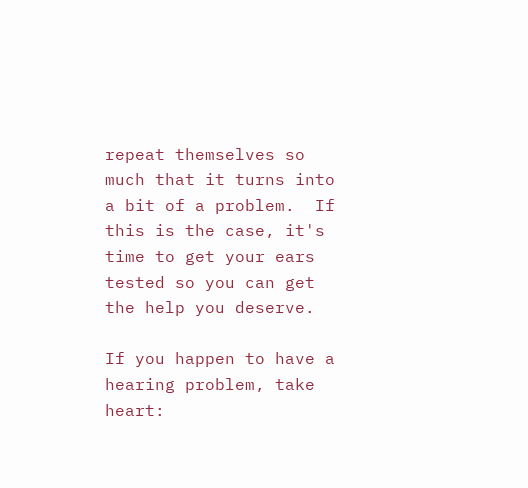repeat themselves so much that it turns into a bit of a problem.  If this is the case, it's time to get your ears tested so you can get the help you deserve.

If you happen to have a hearing problem, take heart: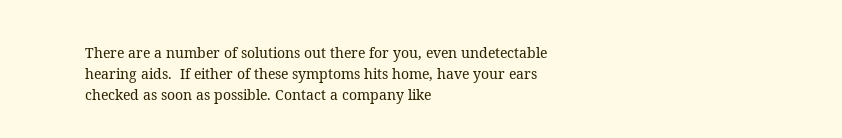There are a number of solutions out there for you, even undetectable hearing aids.  If either of these symptoms hits home, have your ears checked as soon as possible. Contact a company like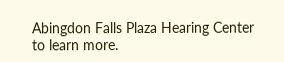Abingdon Falls Plaza Hearing Center to learn more.